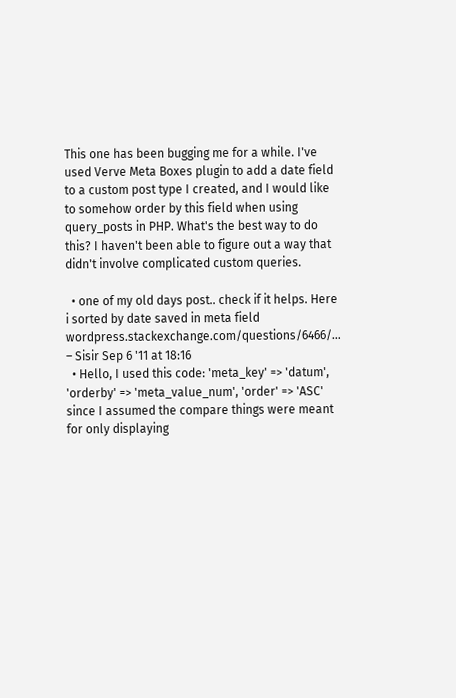This one has been bugging me for a while. I've used Verve Meta Boxes plugin to add a date field to a custom post type I created, and I would like to somehow order by this field when using query_posts in PHP. What's the best way to do this? I haven't been able to figure out a way that didn't involve complicated custom queries.

  • one of my old days post.. check if it helps. Here i sorted by date saved in meta field wordpress.stackexchange.com/questions/6466/… – Sisir Sep 6 '11 at 18:16
  • Hello, I used this code: 'meta_key' => 'datum', 'orderby' => 'meta_value_num', 'order' => 'ASC' since I assumed the compare things were meant for only displaying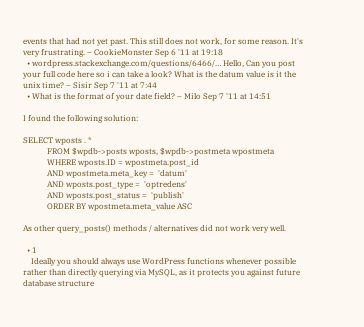events that had not yet past. This still does not work, for some reason. It's very frustrating. – CookieMonster Sep 6 '11 at 19:18
  • wordpress.stackexchange.com/questions/6466/… Hello, Can you post your full code here so i can take a look? What is the datum value is it the unix time? – Sisir Sep 7 '11 at 7:44
  • What is the format of your date field? – Milo Sep 7 '11 at 14:51

I found the following solution:

SELECT wposts . *
            FROM $wpdb->posts wposts, $wpdb->postmeta wpostmeta
            WHERE wposts.ID = wpostmeta.post_id
            AND wpostmeta.meta_key =  'datum'
            AND wposts.post_type =  'optredens'
            AND wposts.post_status =  'publish'
            ORDER BY wpostmeta.meta_value ASC

As other query_posts() methods / alternatives did not work very well.

  • 1
    Ideally you should always use WordPress functions whenever possible rather than directly querying via MySQL, as it protects you against future database structure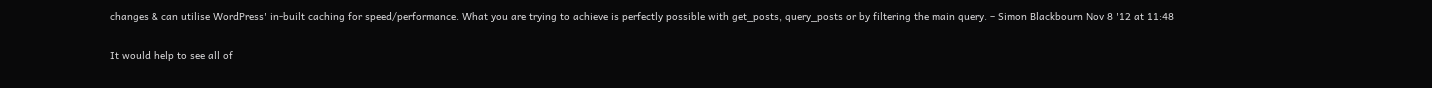changes & can utilise WordPress' in-built caching for speed/performance. What you are trying to achieve is perfectly possible with get_posts, query_posts or by filtering the main query. – Simon Blackbourn Nov 8 '12 at 11:48

It would help to see all of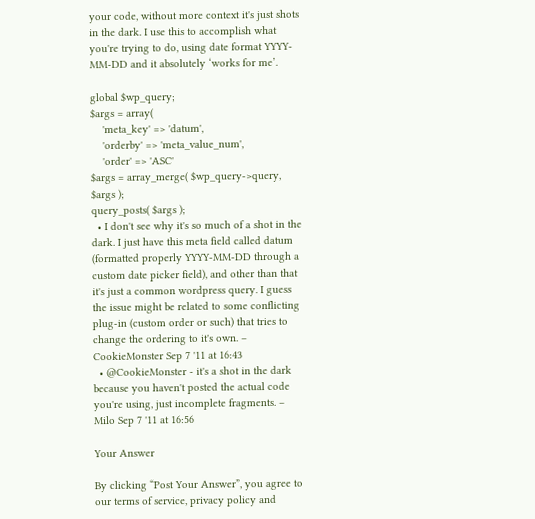your code, without more context it's just shots in the dark. I use this to accomplish what you're trying to do, using date format YYYY-MM-DD and it absolutely ‘works for me’.

global $wp_query;
$args = array(
    'meta_key' => 'datum',
    'orderby' => 'meta_value_num',
    'order' => 'ASC'
$args = array_merge( $wp_query->query, $args );
query_posts( $args );
  • I don't see why it's so much of a shot in the dark. I just have this meta field called datum (formatted properly YYYY-MM-DD through a custom date picker field), and other than that it's just a common wordpress query. I guess the issue might be related to some conflicting plug-in (custom order or such) that tries to change the ordering to it's own. – CookieMonster Sep 7 '11 at 16:43
  • @CookieMonster - it's a shot in the dark because you haven't posted the actual code you're using, just incomplete fragments. – Milo Sep 7 '11 at 16:56

Your Answer

By clicking “Post Your Answer”, you agree to our terms of service, privacy policy and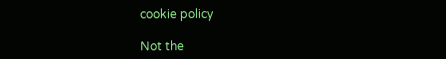cookie policy

Not the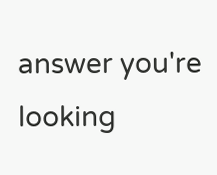answer you're looking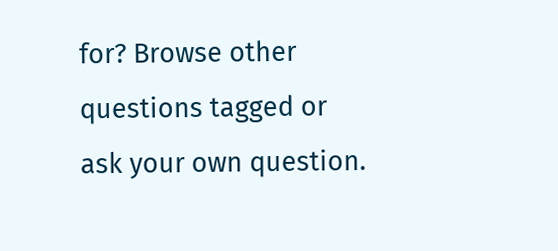for? Browse other questions tagged or ask your own question.